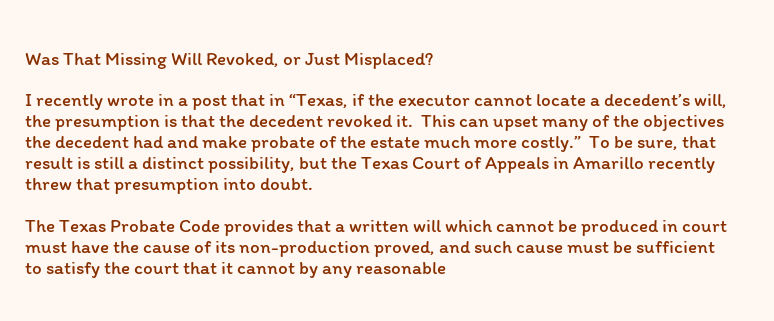Was That Missing Will Revoked, or Just Misplaced?

I recently wrote in a post that in “Texas, if the executor cannot locate a decedent’s will, the presumption is that the decedent revoked it.  This can upset many of the objectives the decedent had and make probate of the estate much more costly.”  To be sure, that result is still a distinct possibility, but the Texas Court of Appeals in Amarillo recently threw that presumption into doubt.

The Texas Probate Code provides that a written will which cannot be produced in court must have the cause of its non-production proved, and such cause must be sufficient to satisfy the court that it cannot by any reasonable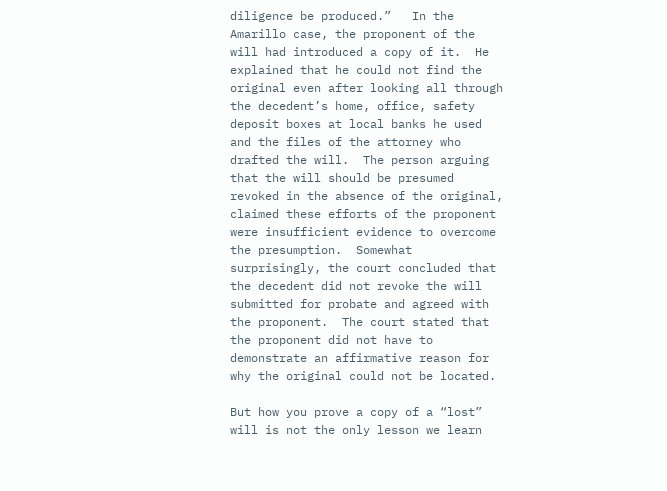diligence be produced.”   In the Amarillo case, the proponent of the will had introduced a copy of it.  He explained that he could not find the original even after looking all through the decedent’s home, office, safety deposit boxes at local banks he used and the files of the attorney who drafted the will.  The person arguing that the will should be presumed revoked in the absence of the original, claimed these efforts of the proponent were insufficient evidence to overcome the presumption.  Somewhat surprisingly, the court concluded that the decedent did not revoke the will submitted for probate and agreed with the proponent.  The court stated that the proponent did not have to demonstrate an affirmative reason for why the original could not be located.

But how you prove a copy of a “lost” will is not the only lesson we learn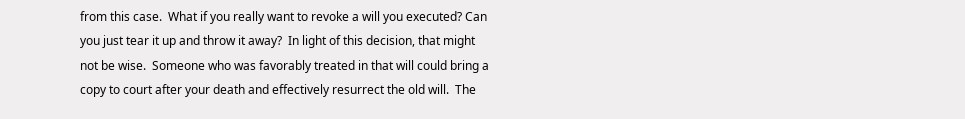from this case.  What if you really want to revoke a will you executed? Can you just tear it up and throw it away?  In light of this decision, that might not be wise.  Someone who was favorably treated in that will could bring a copy to court after your death and effectively resurrect the old will.  The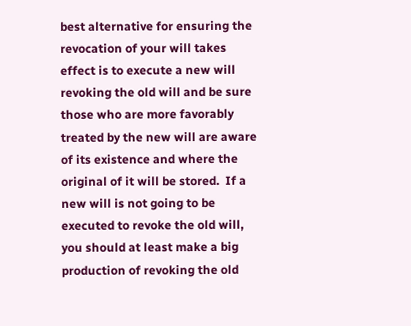best alternative for ensuring the revocation of your will takes effect is to execute a new will revoking the old will and be sure those who are more favorably treated by the new will are aware of its existence and where the original of it will be stored.  If a new will is not going to be executed to revoke the old will, you should at least make a big production of revoking the old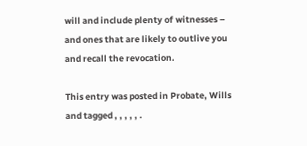will and include plenty of witnesses – and ones that are likely to outlive you and recall the revocation.

This entry was posted in Probate, Wills and tagged , , , , , .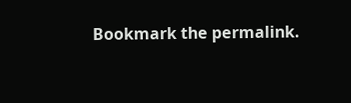Bookmark the permalink.